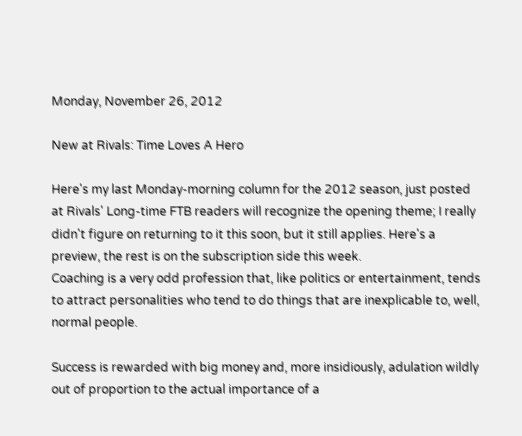Monday, November 26, 2012

New at Rivals: Time Loves A Hero

Here's my last Monday-morning column for the 2012 season, just posted at Rivals' Long-time FTB readers will recognize the opening theme; I really didn't figure on returning to it this soon, but it still applies. Here's a preview, the rest is on the subscription side this week.
Coaching is a very odd profession that, like politics or entertainment, tends to attract personalities who tend to do things that are inexplicable to, well, normal people.

Success is rewarded with big money and, more insidiously, adulation wildly out of proportion to the actual importance of a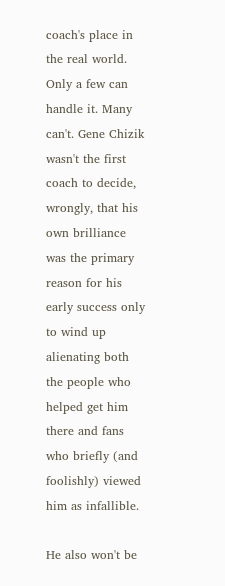coach's place in the real world. Only a few can handle it. Many can't. Gene Chizik wasn't the first coach to decide, wrongly, that his own brilliance was the primary reason for his early success only to wind up alienating both the people who helped get him there and fans who briefly (and foolishly) viewed him as infallible.

He also won't be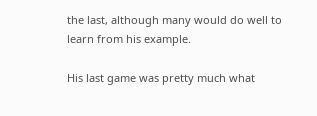the last, although many would do well to learn from his example.

His last game was pretty much what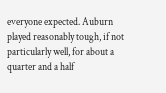everyone expected. Auburn played reasonably tough, if not particularly well, for about a quarter and a half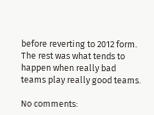before reverting to 2012 form. The rest was what tends to happen when really bad teams play really good teams.

No comments: